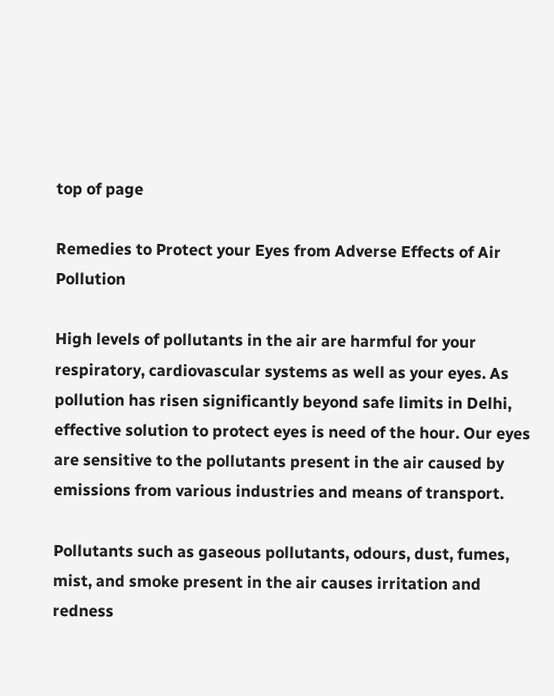top of page

Remedies to Protect your Eyes from Adverse Effects of Air Pollution

High levels of pollutants in the air are harmful for your respiratory, cardiovascular systems as well as your eyes. As pollution has risen significantly beyond safe limits in Delhi, effective solution to protect eyes is need of the hour. Our eyes are sensitive to the pollutants present in the air caused by emissions from various industries and means of transport.

Pollutants such as gaseous pollutants, odours, dust, fumes, mist, and smoke present in the air causes irritation and redness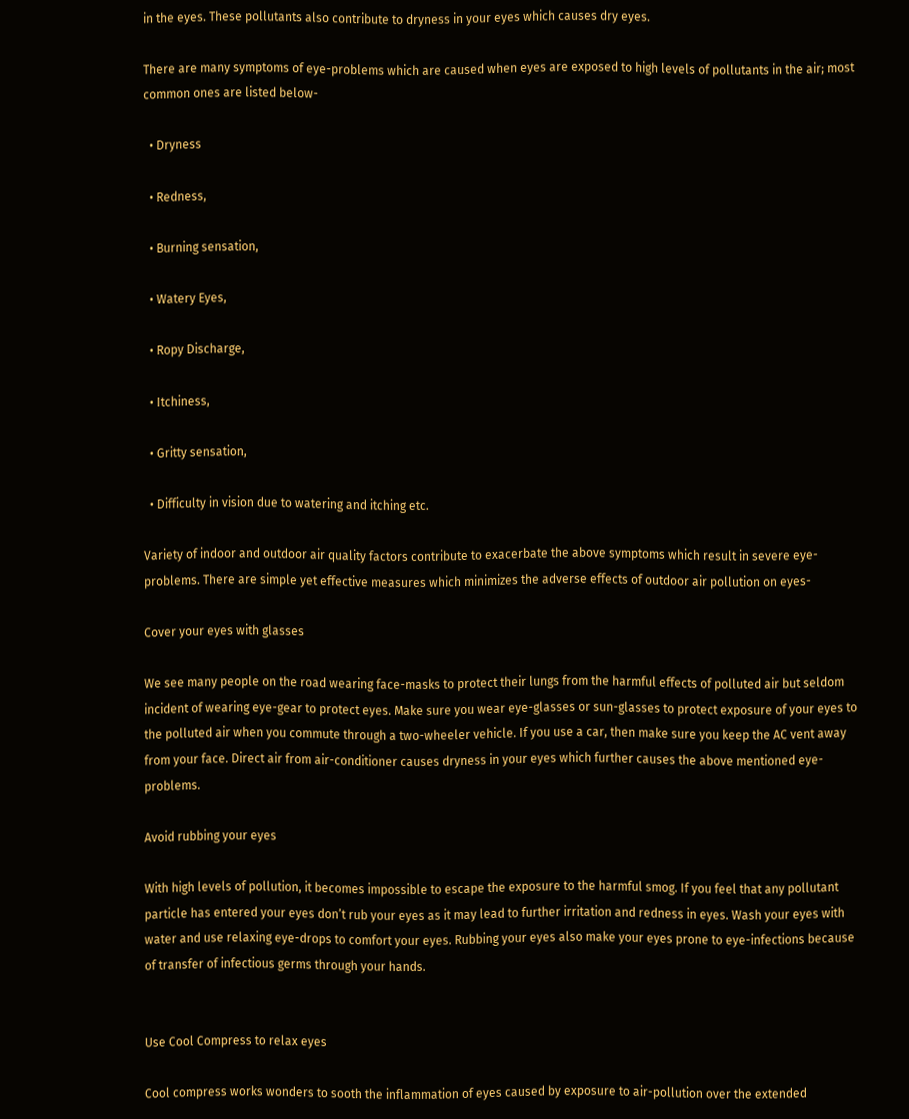in the eyes. These pollutants also contribute to dryness in your eyes which causes dry eyes.

There are many symptoms of eye-problems which are caused when eyes are exposed to high levels of pollutants in the air; most common ones are listed below-

  • Dryness

  • Redness,

  • Burning sensation,

  • Watery Eyes,

  • Ropy Discharge,

  • Itchiness,

  • Gritty sensation,

  • Difficulty in vision due to watering and itching etc.

Variety of indoor and outdoor air quality factors contribute to exacerbate the above symptoms which result in severe eye-problems. There are simple yet effective measures which minimizes the adverse effects of outdoor air pollution on eyes-

Cover your eyes with glasses

We see many people on the road wearing face-masks to protect their lungs from the harmful effects of polluted air but seldom incident of wearing eye-gear to protect eyes. Make sure you wear eye-glasses or sun-glasses to protect exposure of your eyes to the polluted air when you commute through a two-wheeler vehicle. If you use a car, then make sure you keep the AC vent away from your face. Direct air from air-conditioner causes dryness in your eyes which further causes the above mentioned eye-problems.

Avoid rubbing your eyes

With high levels of pollution, it becomes impossible to escape the exposure to the harmful smog. If you feel that any pollutant particle has entered your eyes don’t rub your eyes as it may lead to further irritation and redness in eyes. Wash your eyes with water and use relaxing eye-drops to comfort your eyes. Rubbing your eyes also make your eyes prone to eye-infections because of transfer of infectious germs through your hands.


Use Cool Compress to relax eyes

Cool compress works wonders to sooth the inflammation of eyes caused by exposure to air-pollution over the extended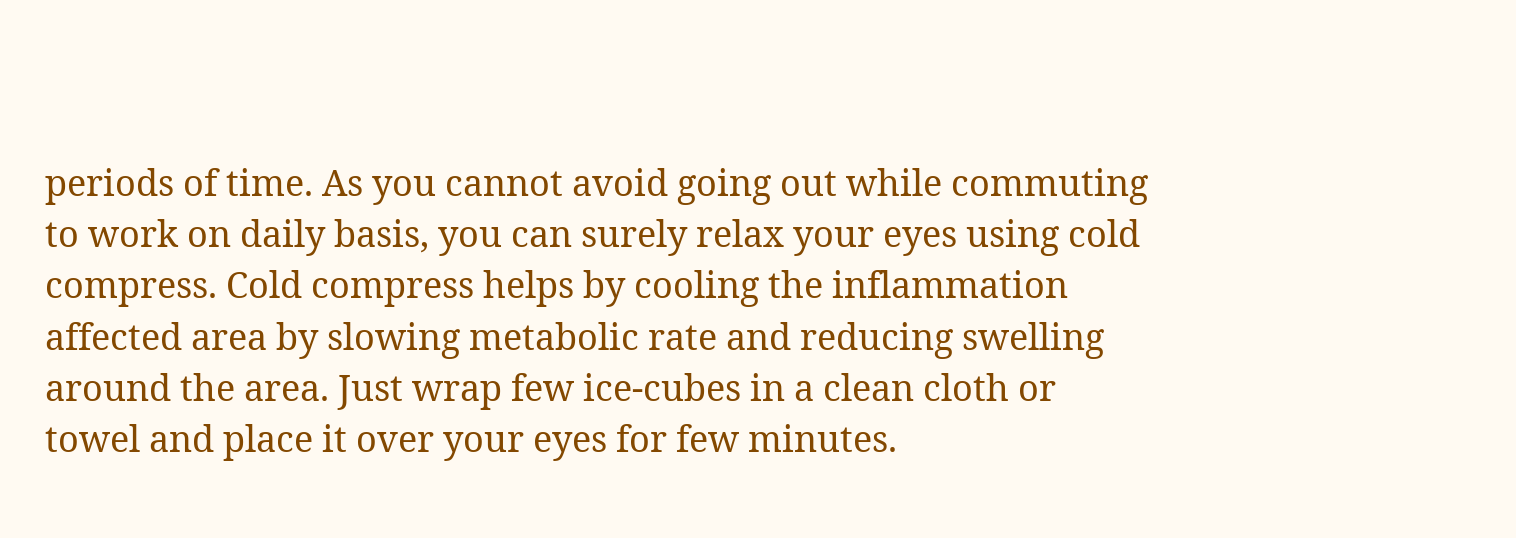periods of time. As you cannot avoid going out while commuting to work on daily basis, you can surely relax your eyes using cold compress. Cold compress helps by cooling the inflammation affected area by slowing metabolic rate and reducing swelling around the area. Just wrap few ice-cubes in a clean cloth or towel and place it over your eyes for few minutes.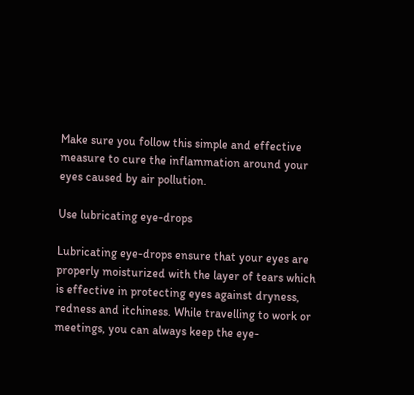Make sure you follow this simple and effective measure to cure the inflammation around your eyes caused by air pollution.

Use lubricating eye-drops

Lubricating eye-drops ensure that your eyes are properly moisturized with the layer of tears which is effective in protecting eyes against dryness, redness and itchiness. While travelling to work or meetings, you can always keep the eye-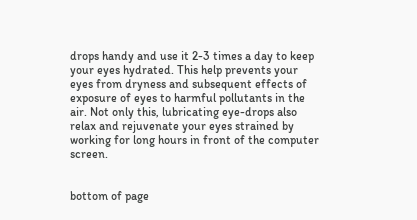drops handy and use it 2-3 times a day to keep your eyes hydrated. This help prevents your eyes from dryness and subsequent effects of exposure of eyes to harmful pollutants in the air. Not only this, lubricating eye-drops also relax and rejuvenate your eyes strained by working for long hours in front of the computer screen.


bottom of page